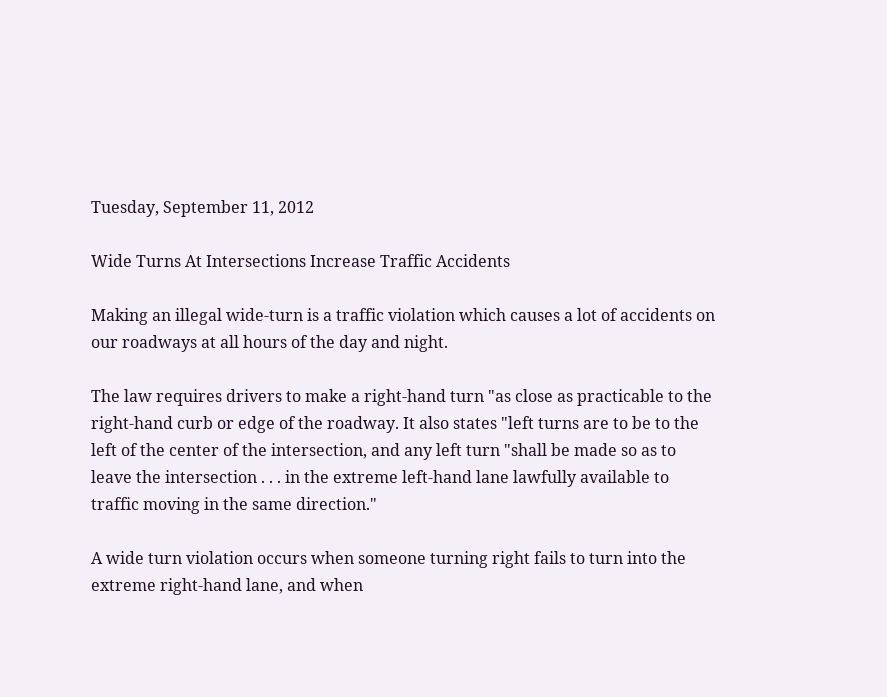Tuesday, September 11, 2012

Wide Turns At Intersections Increase Traffic Accidents

Making an illegal wide-turn is a traffic violation which causes a lot of accidents on our roadways at all hours of the day and night.

The law requires drivers to make a right-hand turn "as close as practicable to the right-hand curb or edge of the roadway. It also states "left turns are to be to the left of the center of the intersection, and any left turn "shall be made so as to leave the intersection . . . in the extreme left-hand lane lawfully available to traffic moving in the same direction."

A wide turn violation occurs when someone turning right fails to turn into the extreme right-hand lane, and when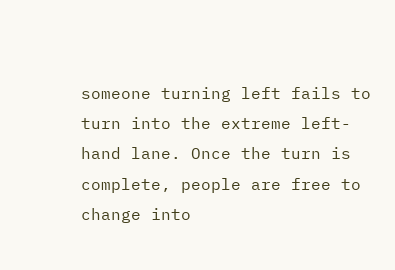someone turning left fails to turn into the extreme left-hand lane. Once the turn is complete, people are free to change into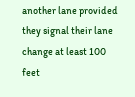another lane provided they signal their lane change at least 100 feet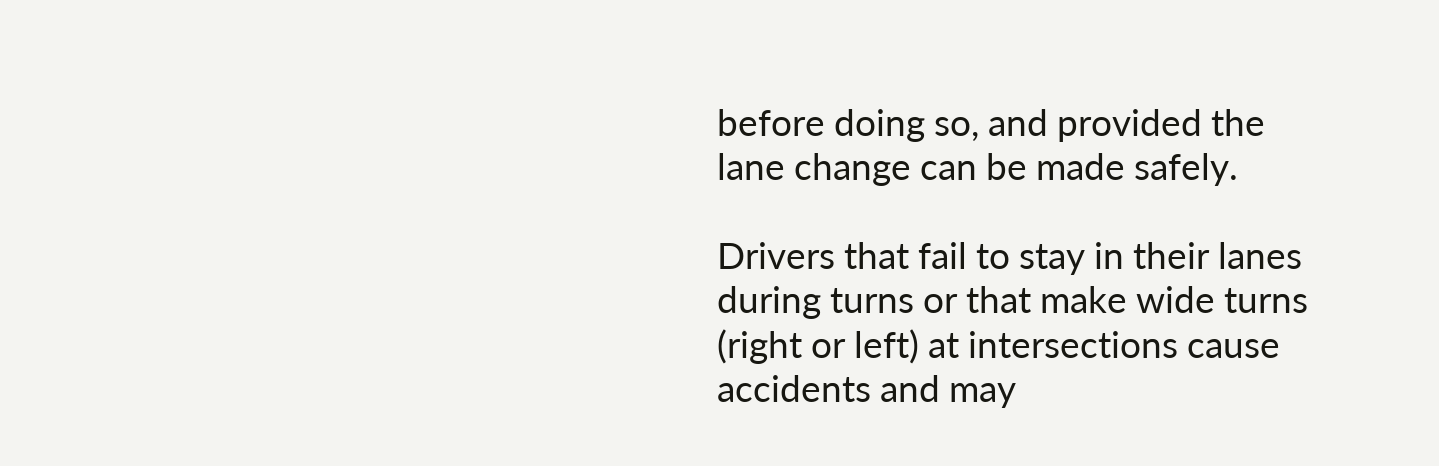before doing so, and provided the lane change can be made safely.

Drivers that fail to stay in their lanes during turns or that make wide turns (right or left) at intersections cause accidents and may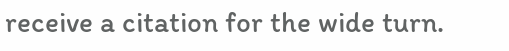receive a citation for the wide turn.